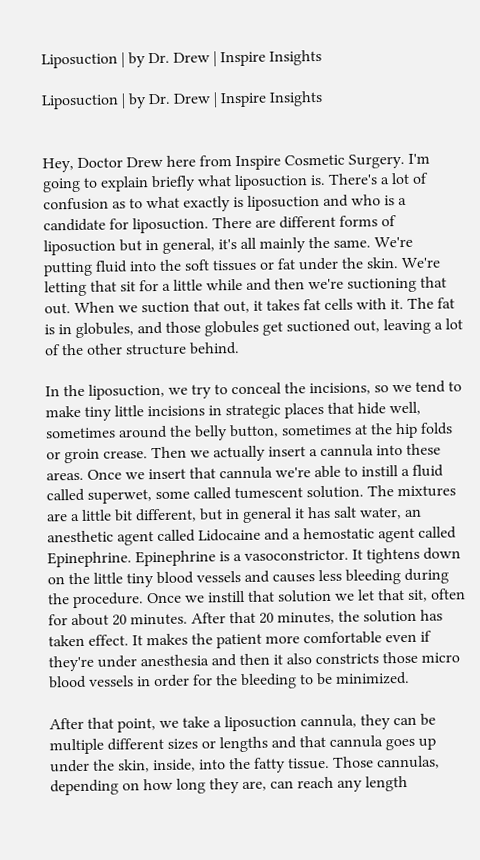Liposuction | by Dr. Drew | Inspire Insights

Liposuction | by Dr. Drew | Inspire Insights


Hey, Doctor Drew here from Inspire Cosmetic Surgery. I'm going to explain briefly what liposuction is. There's a lot of confusion as to what exactly is liposuction and who is a candidate for liposuction. There are different forms of liposuction but in general, it's all mainly the same. We're putting fluid into the soft tissues or fat under the skin. We're letting that sit for a little while and then we're suctioning that out. When we suction that out, it takes fat cells with it. The fat is in globules, and those globules get suctioned out, leaving a lot of the other structure behind.

In the liposuction, we try to conceal the incisions, so we tend to make tiny little incisions in strategic places that hide well, sometimes around the belly button, sometimes at the hip folds or groin crease. Then we actually insert a cannula into these areas. Once we insert that cannula we're able to instill a fluid called superwet, some called tumescent solution. The mixtures are a little bit different, but in general it has salt water, an anesthetic agent called Lidocaine and a hemostatic agent called Epinephrine. Epinephrine is a vasoconstrictor. It tightens down on the little tiny blood vessels and causes less bleeding during the procedure. Once we instill that solution we let that sit, often for about 20 minutes. After that 20 minutes, the solution has taken effect. It makes the patient more comfortable even if they're under anesthesia and then it also constricts those micro blood vessels in order for the bleeding to be minimized.

After that point, we take a liposuction cannula, they can be multiple different sizes or lengths and that cannula goes up under the skin, inside, into the fatty tissue. Those cannulas, depending on how long they are, can reach any length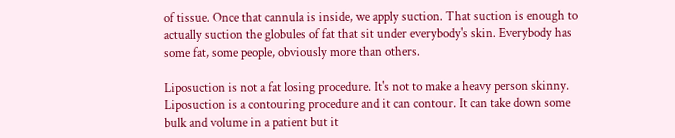of tissue. Once that cannula is inside, we apply suction. That suction is enough to actually suction the globules of fat that sit under everybody's skin. Everybody has some fat, some people, obviously more than others.

Liposuction is not a fat losing procedure. It's not to make a heavy person skinny. Liposuction is a contouring procedure and it can contour. It can take down some bulk and volume in a patient but it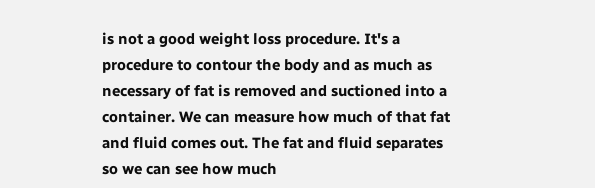is not a good weight loss procedure. It's a procedure to contour the body and as much as necessary of fat is removed and suctioned into a container. We can measure how much of that fat and fluid comes out. The fat and fluid separates so we can see how much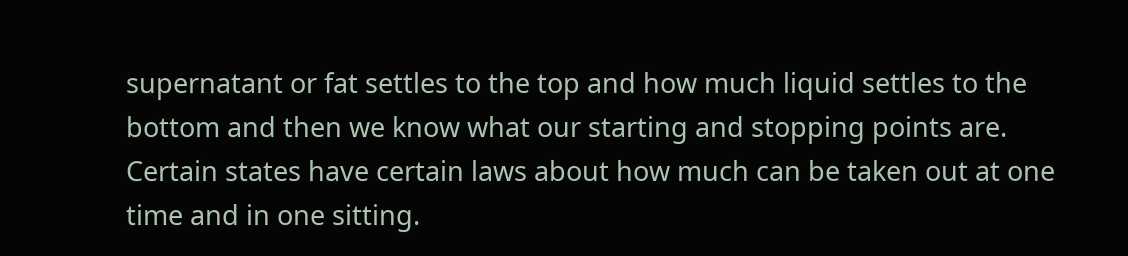supernatant or fat settles to the top and how much liquid settles to the bottom and then we know what our starting and stopping points are. Certain states have certain laws about how much can be taken out at one time and in one sitting.